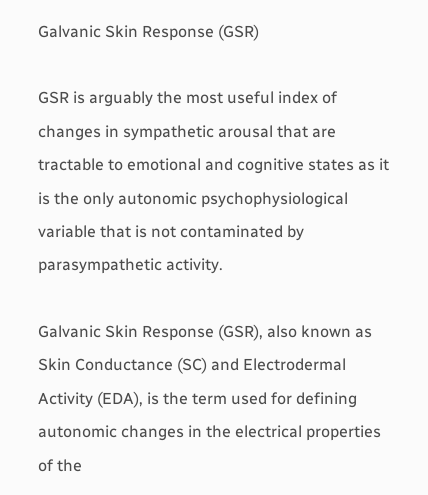Galvanic Skin Response (GSR)

GSR is arguably the most useful index of changes in sympathetic arousal that are tractable to emotional and cognitive states as it is the only autonomic psychophysiological variable that is not contaminated by parasympathetic activity.

Galvanic Skin Response (GSR), also known as Skin Conductance (SC) and Electrodermal Activity (EDA), is the term used for defining autonomic changes in the electrical properties of the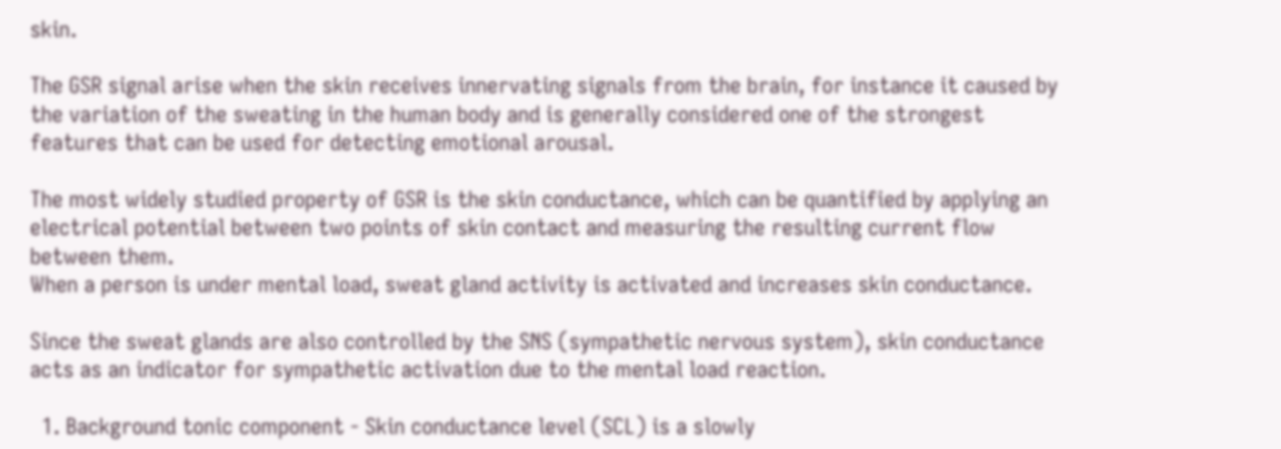skin.

The GSR signal arise when the skin receives innervating signals from the brain, for instance it caused by the variation of the sweating in the human body and is generally considered one of the strongest features that can be used for detecting emotional arousal.

The most widely studied property of GSR is the skin conductance, which can be quantified by applying an electrical potential between two points of skin contact and measuring the resulting current flow between them.
When a person is under mental load, sweat gland activity is activated and increases skin conductance.

Since the sweat glands are also controlled by the SNS (sympathetic nervous system), skin conductance acts as an indicator for sympathetic activation due to the mental load reaction.

  1. Background tonic component - Skin conductance level (SCL) is a slowly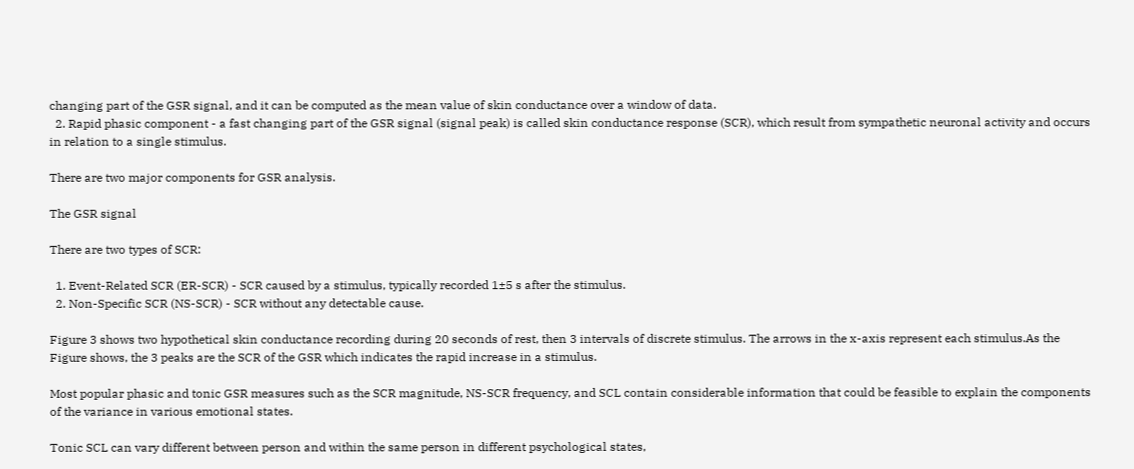changing part of the GSR signal, and it can be computed as the mean value of skin conductance over a window of data.
  2. Rapid phasic component - a fast changing part of the GSR signal (signal peak) is called skin conductance response (SCR), which result from sympathetic neuronal activity and occurs in relation to a single stimulus.

There are two major components for GSR analysis.

The GSR signal

There are two types of SCR:

  1. Event-Related SCR (ER-SCR) - SCR caused by a stimulus, typically recorded 1±5 s after the stimulus.
  2. Non-Specific SCR (NS-SCR) - SCR without any detectable cause.

Figure 3 shows two hypothetical skin conductance recording during 20 seconds of rest, then 3 intervals of discrete stimulus. The arrows in the x-axis represent each stimulus.As the Figure shows, the 3 peaks are the SCR of the GSR which indicates the rapid increase in a stimulus.

Most popular phasic and tonic GSR measures such as the SCR magnitude, NS-SCR frequency, and SCL contain considerable information that could be feasible to explain the components of the variance in various emotional states.

Tonic SCL can vary different between person and within the same person in different psychological states,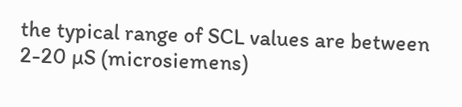the typical range of SCL values are between 2-20 µS (microsiemens)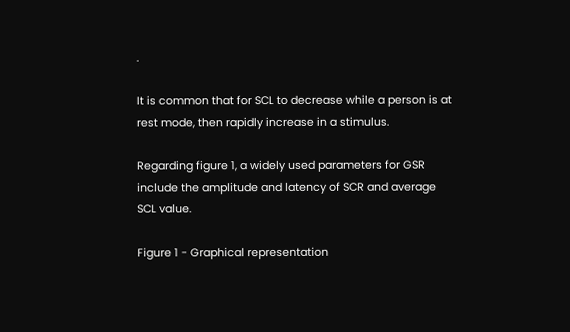.

It is common that for SCL to decrease while a person is at rest mode, then rapidly increase in a stimulus.

Regarding figure 1, a widely used parameters for GSR include the amplitude and latency of SCR and average SCL value.

Figure 1 - Graphical representation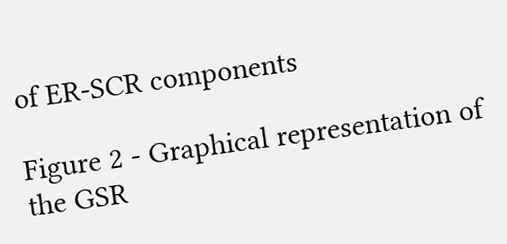of ER-SCR components

Figure 2 - Graphical representation of the GSR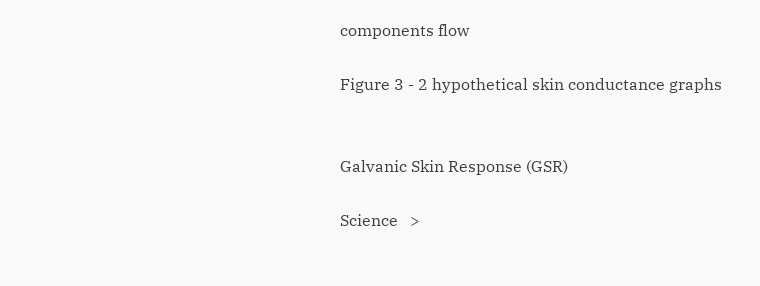components flow

Figure 3 - 2 hypothetical skin conductance graphs


Galvanic Skin Response (GSR)

Science   >